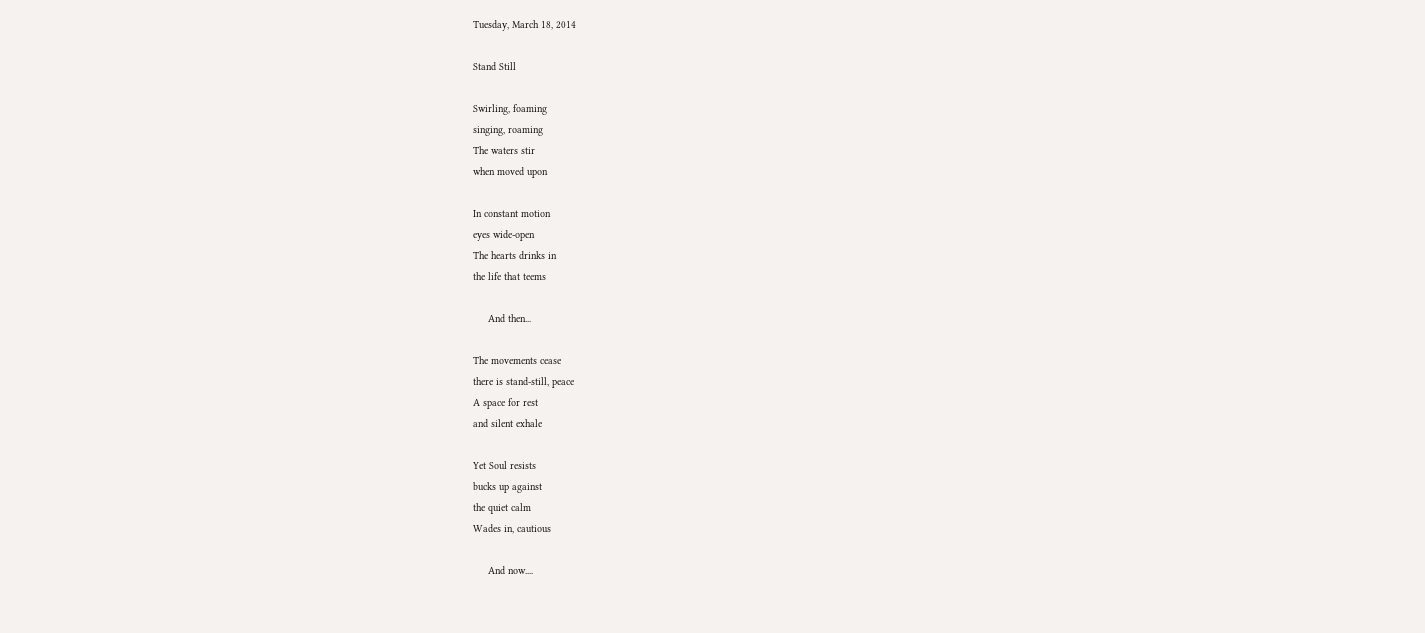Tuesday, March 18, 2014

Stand Still

Swirling, foaming
singing, roaming
The waters stir
when moved upon

In constant motion
eyes wide-open
The hearts drinks in
the life that teems

     And then...

The movements cease
there is stand-still, peace
A space for rest
and silent exhale

Yet Soul resists
bucks up against
the quiet calm
Wades in, cautious

     And now....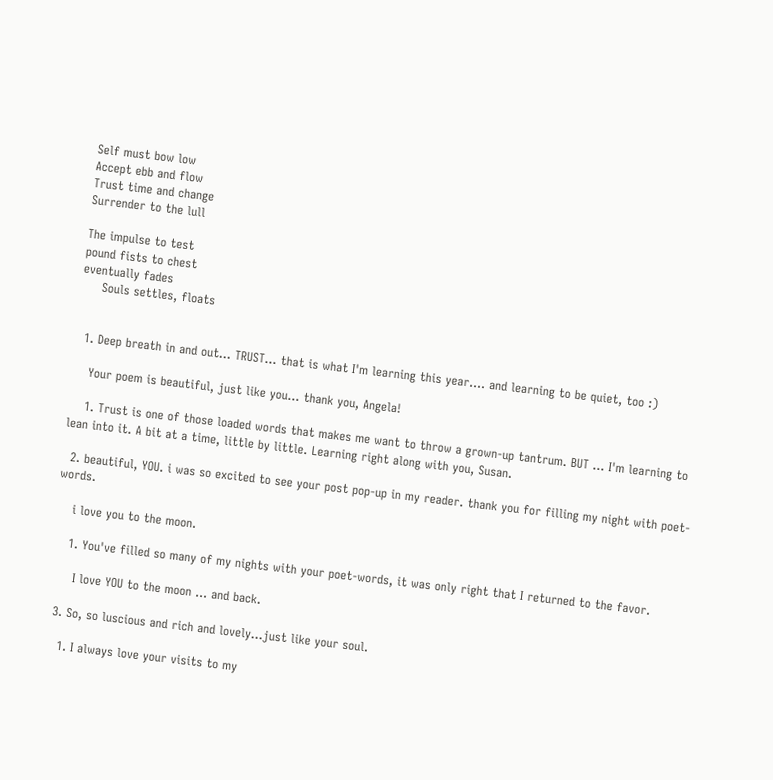Self must bow low
Accept ebb and flow
Trust time and change
Surrender to the lull

The impulse to test
pound fists to chest
eventually fades
     Souls settles, floats


  1. Deep breath in and out... TRUST... that is what I'm learning this year.... and learning to be quiet, too :)

    Your poem is beautiful, just like you... thank you, Angela!

    1. Trust is one of those loaded words that makes me want to throw a grown-up tantrum. BUT ... I'm learning to lean into it. A bit at a time, little by little. Learning right along with you, Susan.

  2. beautiful, YOU. i was so excited to see your post pop-up in my reader. thank you for filling my night with poet-words.

    i love you to the moon.

    1. You've filled so many of my nights with your poet-words, it was only right that I returned to the favor.

      I love YOU to the moon ... and back.

  3. So, so luscious and rich and lovely...just like your soul.

    1. I always love your visits to my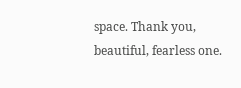space. Thank you, beautiful, fearless one.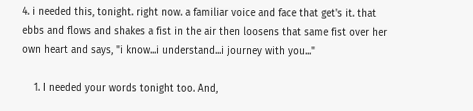4. i needed this, tonight. right now. a familiar voice and face that get's it. that ebbs and flows and shakes a fist in the air then loosens that same fist over her own heart and says, "i know...i understand...i journey with you..."

    1. I needed your words tonight too. And,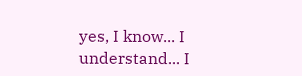yes, I know... I understand... I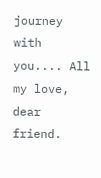journey with you.... All my love, dear friend.